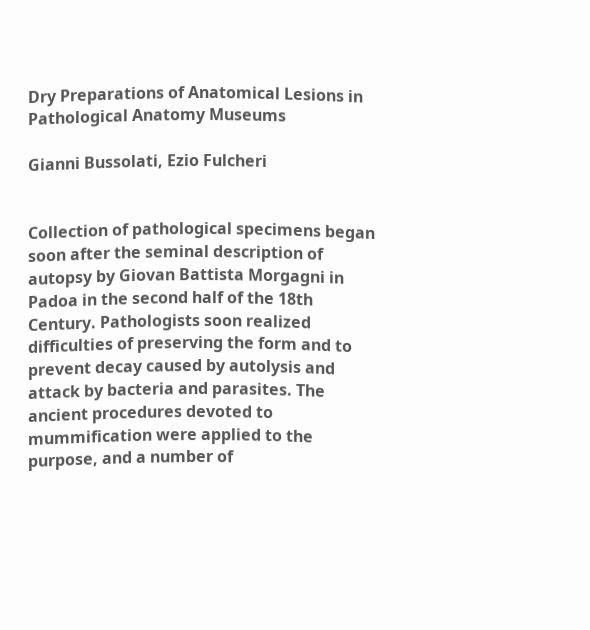Dry Preparations of Anatomical Lesions in Pathological Anatomy Museums

Gianni Bussolati, Ezio Fulcheri


Collection of pathological specimens began soon after the seminal description of autopsy by Giovan Battista Morgagni in Padoa in the second half of the 18th Century. Pathologists soon realized difficulties of preserving the form and to prevent decay caused by autolysis and attack by bacteria and parasites. The ancient procedures devoted to mummification were applied to the purpose, and a number of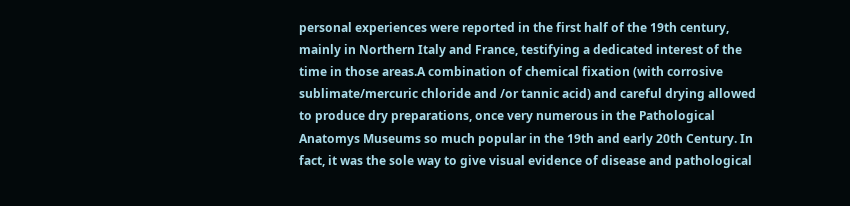personal experiences were reported in the first half of the 19th century, mainly in Northern Italy and France, testifying a dedicated interest of the time in those areas.A combination of chemical fixation (with corrosive sublimate/mercuric chloride and /or tannic acid) and careful drying allowed to produce dry preparations, once very numerous in the Pathological Anatomys Museums so much popular in the 19th and early 20th Century. In fact, it was the sole way to give visual evidence of disease and pathological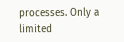processes. Only a limited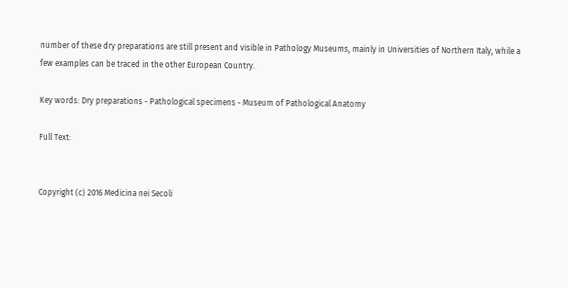number of these dry preparations are still present and visible in Pathology Museums, mainly in Universities of Northern Italy, while a few examples can be traced in the other European Country.

Key words: Dry preparations - Pathological specimens - Museum of Pathological Anatomy

Full Text:


Copyright (c) 2016 Medicina nei Secoli